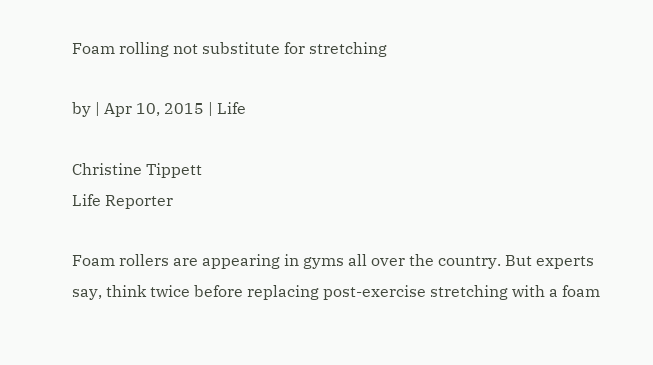Foam rolling not substitute for stretching

by | Apr 10, 2015 | Life

Christine Tippett
Life Reporter

Foam rollers are appearing in gyms all over the country. But experts say, think twice before replacing post-exercise stretching with a foam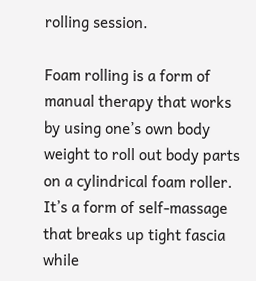rolling session.

Foam rolling is a form of manual therapy that works by using one’s own body weight to roll out body parts on a cylindrical foam roller. It’s a form of self-massage that breaks up tight fascia while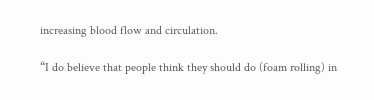increasing blood flow and circulation.

“I do believe that people think they should do (foam rolling) in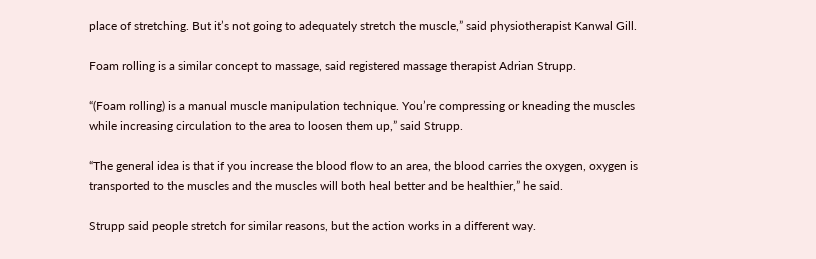place of stretching. But it’s not going to adequately stretch the muscle,” said physiotherapist Kanwal Gill.

Foam rolling is a similar concept to massage, said registered massage therapist Adrian Strupp.

“(Foam rolling) is a manual muscle manipulation technique. You’re compressing or kneading the muscles while increasing circulation to the area to loosen them up,” said Strupp.

“The general idea is that if you increase the blood flow to an area, the blood carries the oxygen, oxygen is transported to the muscles and the muscles will both heal better and be healthier,” he said.

Strupp said people stretch for similar reasons, but the action works in a different way.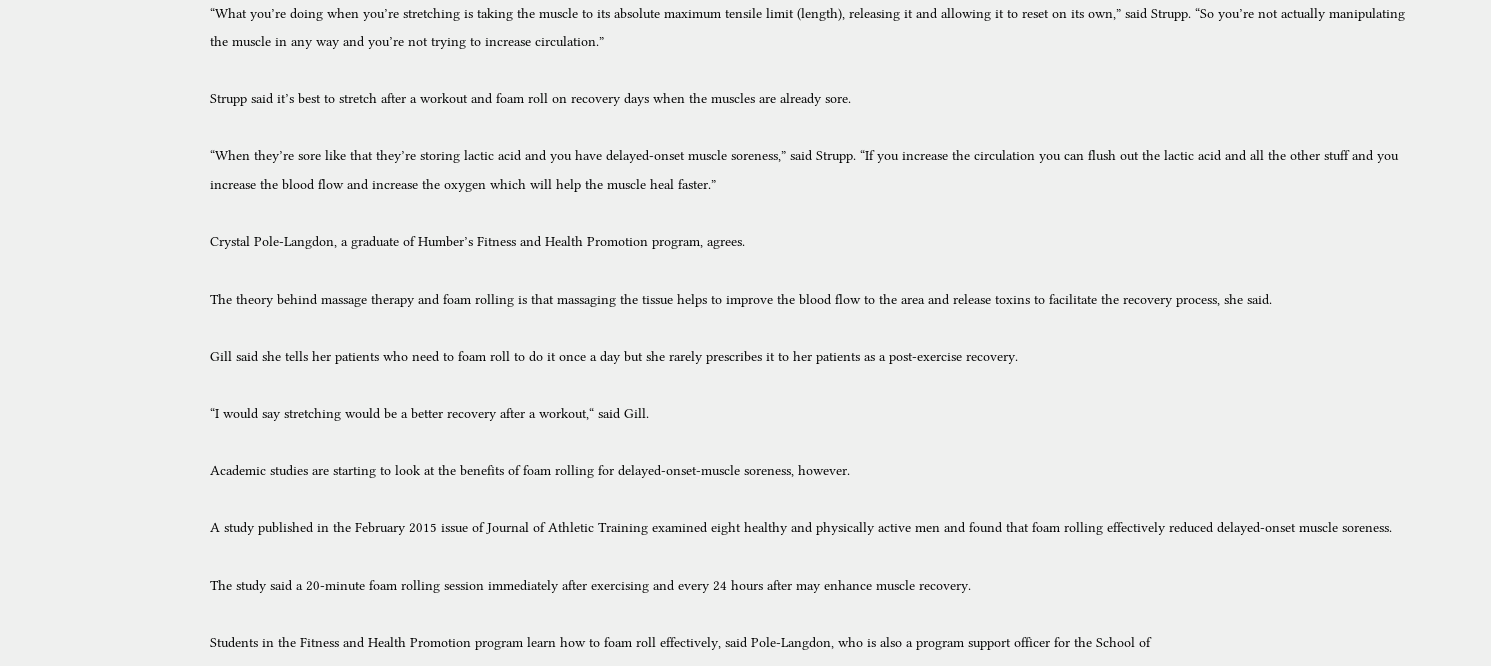“What you’re doing when you’re stretching is taking the muscle to its absolute maximum tensile limit (length), releasing it and allowing it to reset on its own,” said Strupp. “So you’re not actually manipulating the muscle in any way and you’re not trying to increase circulation.”

Strupp said it’s best to stretch after a workout and foam roll on recovery days when the muscles are already sore.

“When they’re sore like that they’re storing lactic acid and you have delayed-onset muscle soreness,” said Strupp. “If you increase the circulation you can flush out the lactic acid and all the other stuff and you increase the blood flow and increase the oxygen which will help the muscle heal faster.”

Crystal Pole-Langdon, a graduate of Humber’s Fitness and Health Promotion program, agrees.

The theory behind massage therapy and foam rolling is that massaging the tissue helps to improve the blood flow to the area and release toxins to facilitate the recovery process, she said.

Gill said she tells her patients who need to foam roll to do it once a day but she rarely prescribes it to her patients as a post-exercise recovery.

“I would say stretching would be a better recovery after a workout,“ said Gill.

Academic studies are starting to look at the benefits of foam rolling for delayed-onset-muscle soreness, however.

A study published in the February 2015 issue of Journal of Athletic Training examined eight healthy and physically active men and found that foam rolling effectively reduced delayed-onset muscle soreness.

The study said a 20-minute foam rolling session immediately after exercising and every 24 hours after may enhance muscle recovery.

Students in the Fitness and Health Promotion program learn how to foam roll effectively, said Pole-Langdon, who is also a program support officer for the School of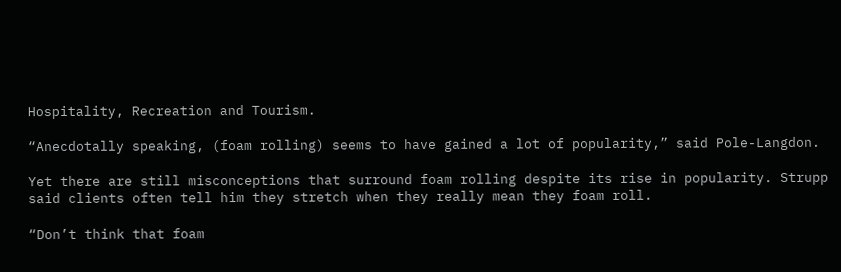Hospitality, Recreation and Tourism.

“Anecdotally speaking, (foam rolling) seems to have gained a lot of popularity,” said Pole-Langdon.

Yet there are still misconceptions that surround foam rolling despite its rise in popularity. Strupp said clients often tell him they stretch when they really mean they foam roll.

“Don’t think that foam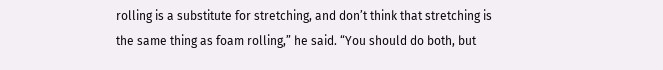rolling is a substitute for stretching, and don’t think that stretching is the same thing as foam rolling,” he said. “You should do both, but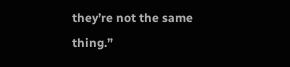they’re not the same thing.”